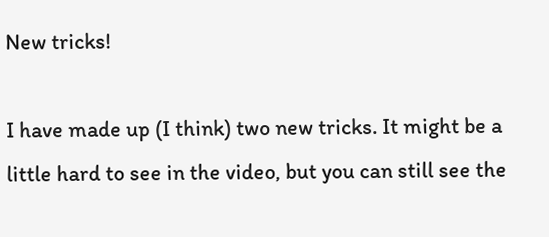New tricks!

I have made up (I think) two new tricks. It might be a little hard to see in the video, but you can still see the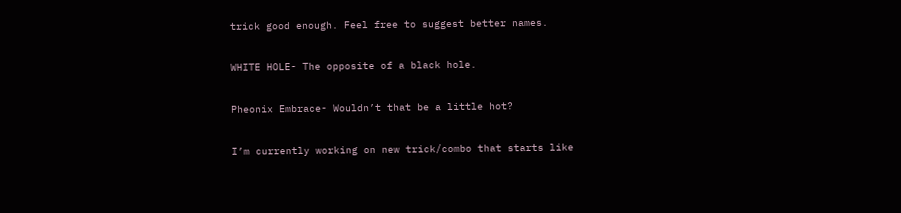trick good enough. Feel free to suggest better names.

WHITE HOLE- The opposite of a black hole.

Pheonix Embrace- Wouldn’t that be a little hot?

I’m currently working on new trick/combo that starts like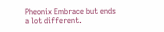Pheonix Embrace but ends a lot different.